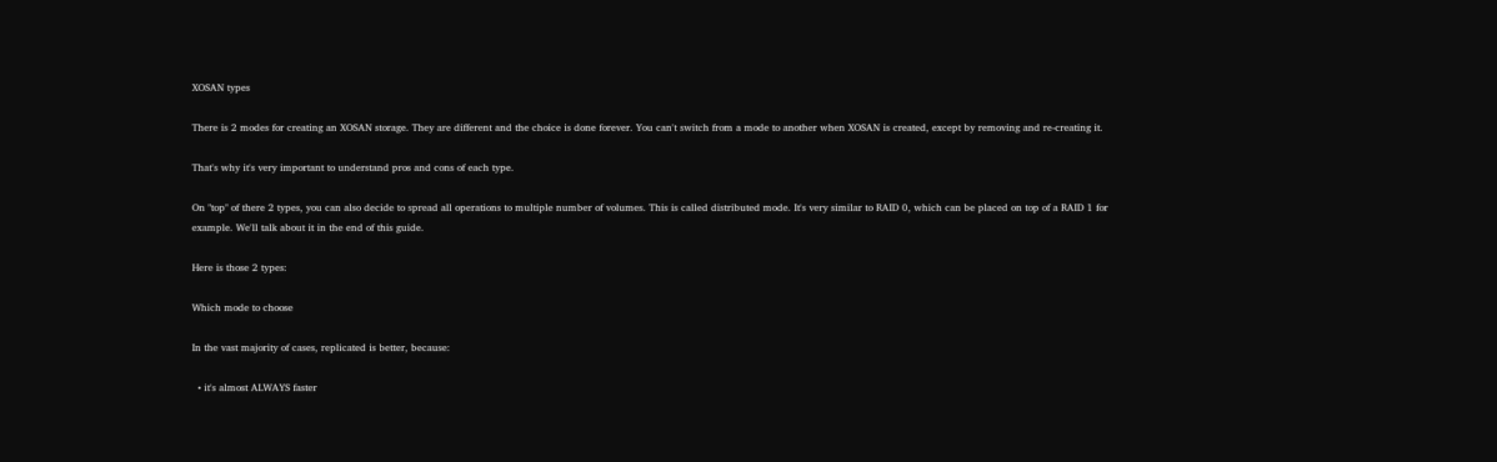XOSAN types

There is 2 modes for creating an XOSAN storage. They are different and the choice is done forever. You can't switch from a mode to another when XOSAN is created, except by removing and re-creating it.

That's why it's very important to understand pros and cons of each type.

On "top" of there 2 types, you can also decide to spread all operations to multiple number of volumes. This is called distributed mode. It's very similar to RAID 0, which can be placed on top of a RAID 1 for example. We'll talk about it in the end of this guide.

Here is those 2 types:

Which mode to choose

In the vast majority of cases, replicated is better, because:

  • it's almost ALWAYS faster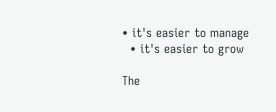• it's easier to manage
  • it's easier to grow

The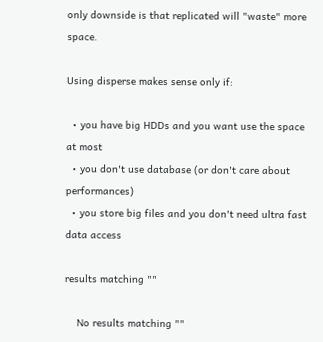only downside is that replicated will "waste" more space.

Using disperse makes sense only if:

  • you have big HDDs and you want use the space at most
  • you don't use database (or don't care about performances)
  • you store big files and you don't need ultra fast data access

results matching ""

    No results matching ""